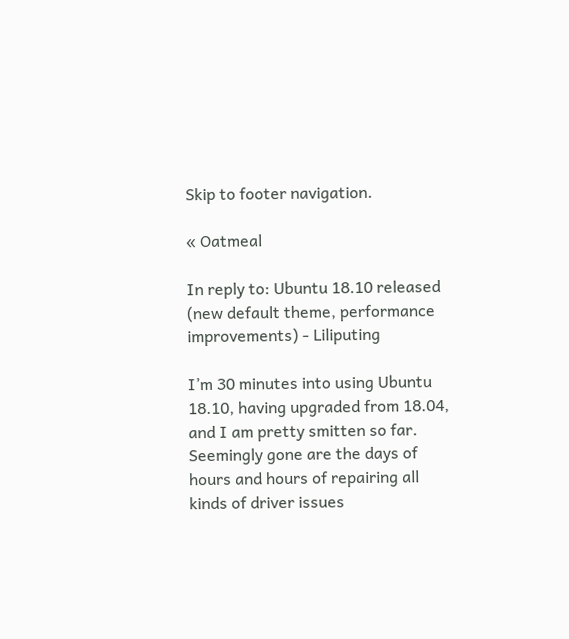Skip to footer navigation.

« Oatmeal

In reply to: Ubuntu 18.10 released (new default theme, performance improvements) - Liliputing

I’m 30 minutes into using Ubuntu 18.10, having upgraded from 18.04, and I am pretty smitten so far. Seemingly gone are the days of hours and hours of repairing all kinds of driver issues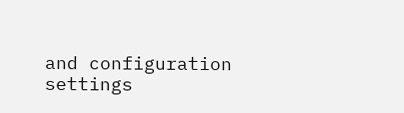and configuration settings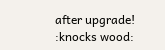after upgrade! :knocks wood: